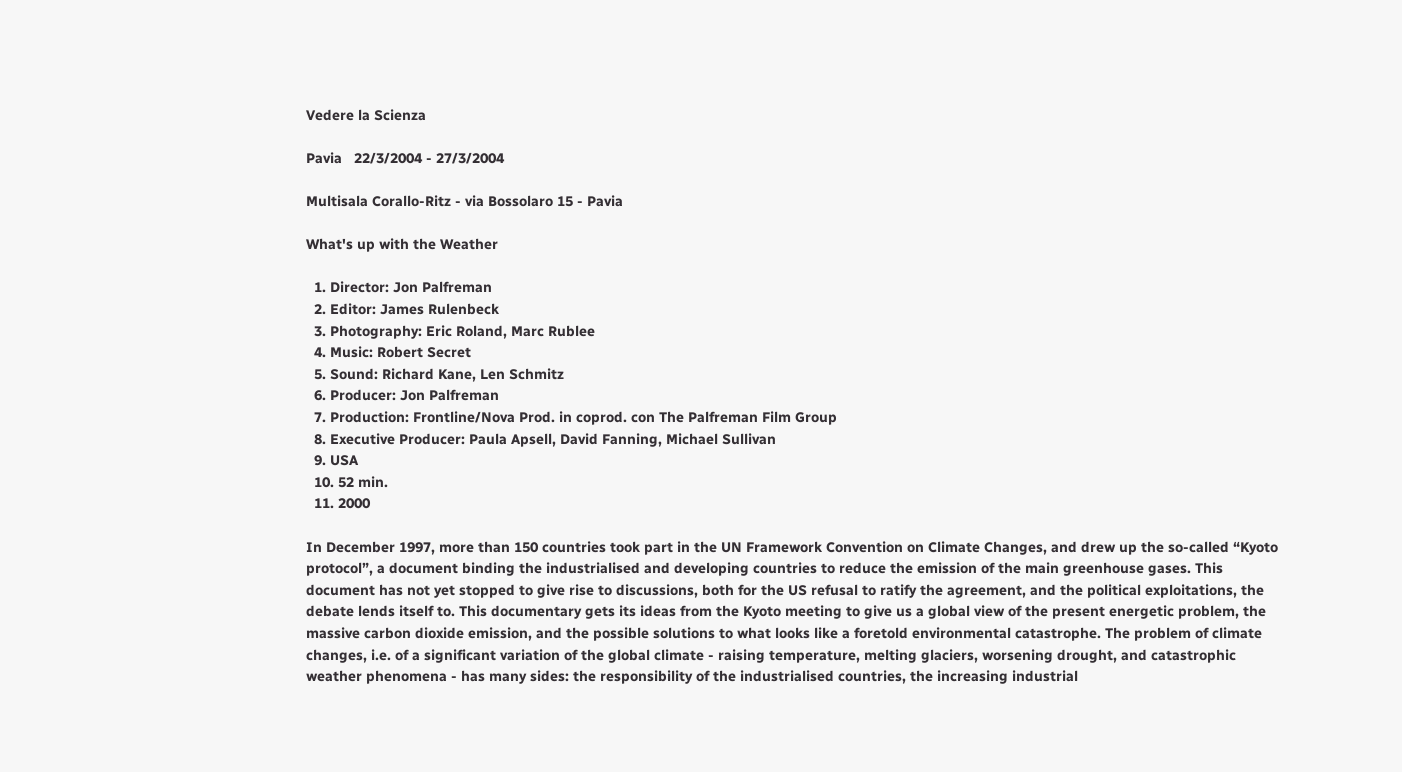Vedere la Scienza

Pavia   22/3/2004 - 27/3/2004

Multisala Corallo-Ritz - via Bossolaro 15 - Pavia

What's up with the Weather

  1. Director: Jon Palfreman
  2. Editor: James Rulenbeck
  3. Photography: Eric Roland, Marc Rublee
  4. Music: Robert Secret
  5. Sound: Richard Kane, Len Schmitz
  6. Producer: Jon Palfreman
  7. Production: Frontline/Nova Prod. in coprod. con The Palfreman Film Group
  8. Executive Producer: Paula Apsell, David Fanning, Michael Sullivan
  9. USA
  10. 52 min.
  11. 2000

In December 1997, more than 150 countries took part in the UN Framework Convention on Climate Changes, and drew up the so-called “Kyoto protocol”, a document binding the industrialised and developing countries to reduce the emission of the main greenhouse gases. This document has not yet stopped to give rise to discussions, both for the US refusal to ratify the agreement, and the political exploitations, the debate lends itself to. This documentary gets its ideas from the Kyoto meeting to give us a global view of the present energetic problem, the massive carbon dioxide emission, and the possible solutions to what looks like a foretold environmental catastrophe. The problem of climate changes, i.e. of a significant variation of the global climate - raising temperature, melting glaciers, worsening drought, and catastrophic weather phenomena - has many sides: the responsibility of the industrialised countries, the increasing industrial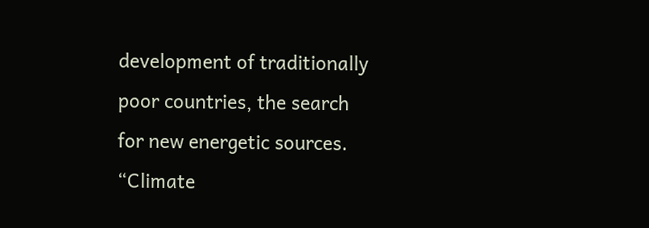development of traditionally poor countries, the search for new energetic sources.
“Climate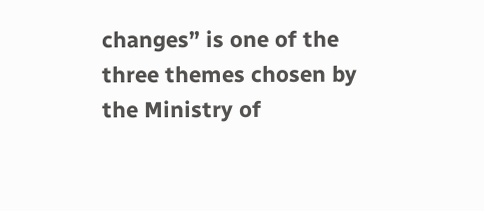changes” is one of the three themes chosen by the Ministry of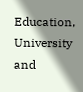Education, University and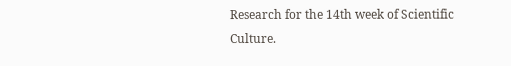Research for the 14th week of Scientific Culture.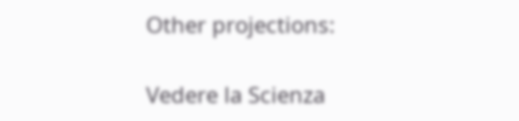Other projections:

Vedere la Scienza